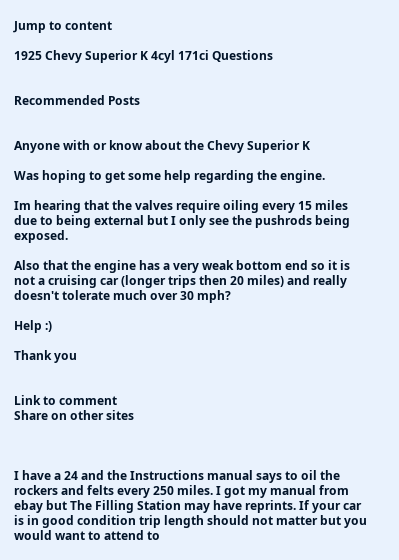Jump to content

1925 Chevy Superior K 4cyl 171ci Questions


Recommended Posts


Anyone with or know about the Chevy Superior K

Was hoping to get some help regarding the engine.

Im hearing that the valves require oiling every 15 miles due to being external but I only see the pushrods being exposed.

Also that the engine has a very weak bottom end so it is not a cruising car (longer trips then 20 miles) and really doesn't tolerate much over 30 mph?

Help :)

Thank you


Link to comment
Share on other sites



I have a 24 and the Instructions manual says to oil the rockers and felts every 250 miles. I got my manual from ebay but The Filling Station may have reprints. If your car is in good condition trip length should not matter but you would want to attend to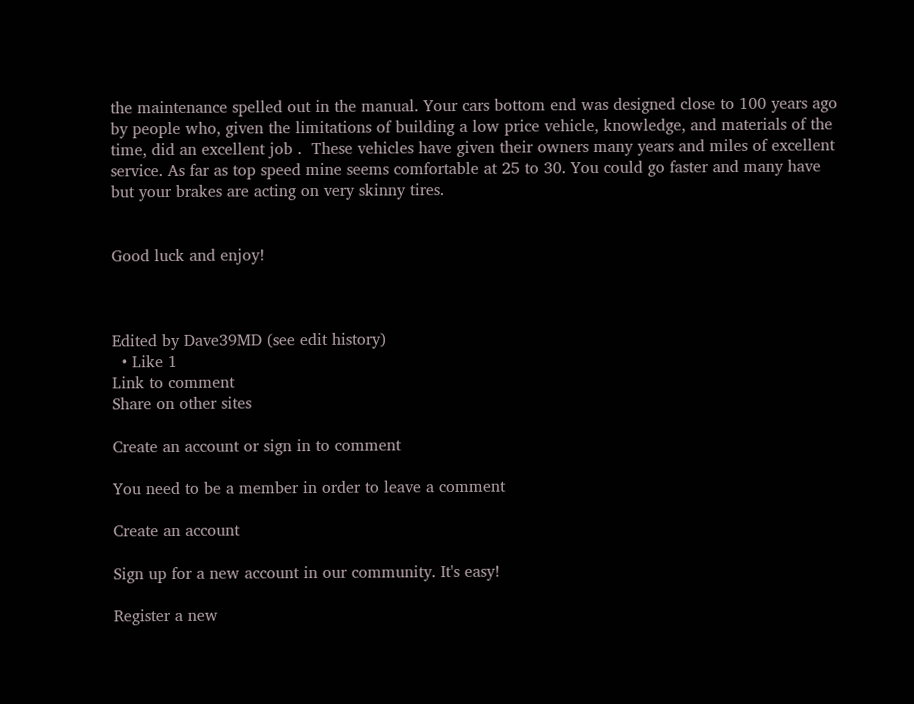the maintenance spelled out in the manual. Your cars bottom end was designed close to 100 years ago by people who, given the limitations of building a low price vehicle, knowledge, and materials of the time, did an excellent job .  These vehicles have given their owners many years and miles of excellent service. As far as top speed mine seems comfortable at 25 to 30. You could go faster and many have but your brakes are acting on very skinny tires.


Good luck and enjoy!



Edited by Dave39MD (see edit history)
  • Like 1
Link to comment
Share on other sites

Create an account or sign in to comment

You need to be a member in order to leave a comment

Create an account

Sign up for a new account in our community. It's easy!

Register a new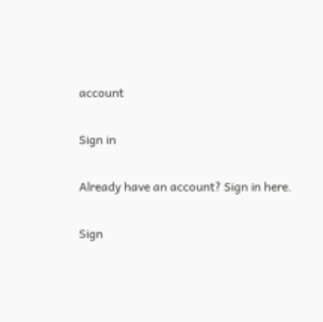account

Sign in

Already have an account? Sign in here.

Sign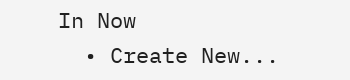In Now
  • Create New...